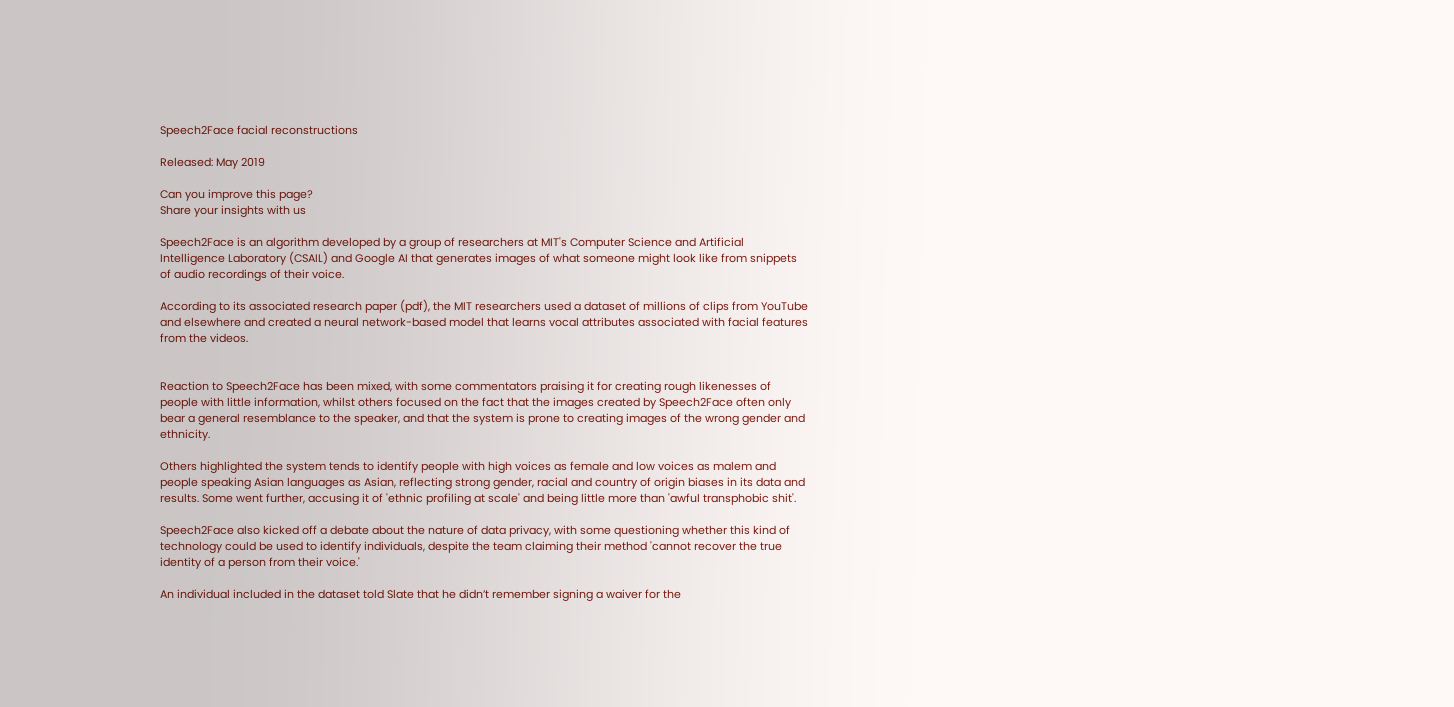Speech2Face facial reconstructions

Released: May 2019

Can you improve this page?
Share your insights with us

Speech2Face is an algorithm developed by a group of researchers at MIT's Computer Science and Artificial Intelligence Laboratory (CSAIL) and Google AI that generates images of what someone might look like from snippets of audio recordings of their voice.

According to its associated research paper (pdf), the MIT researchers used a dataset of millions of clips from YouTube and elsewhere and created a neural network-based model that learns vocal attributes associated with facial features from the videos.


Reaction to Speech2Face has been mixed, with some commentators praising it for creating rough likenesses of people with little information, whilst others focused on the fact that the images created by Speech2Face often only bear a general resemblance to the speaker, and that the system is prone to creating images of the wrong gender and ethnicity.

Others highlighted the system tends to identify people with high voices as female and low voices as malem and people speaking Asian languages as Asian, reflecting strong gender, racial and country of origin biases in its data and results. Some went further, accusing it of 'ethnic profiling at scale' and being little more than 'awful transphobic shit'.

Speech2Face also kicked off a debate about the nature of data privacy, with some questioning whether this kind of technology could be used to identify individuals, despite the team claiming their method 'cannot recover the true identity of a person from their voice.'

An individual included in the dataset told Slate that he didn’t remember signing a waiver for the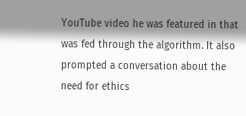YouTube video he was featured in that was fed through the algorithm. It also prompted a conversation about the need for ethics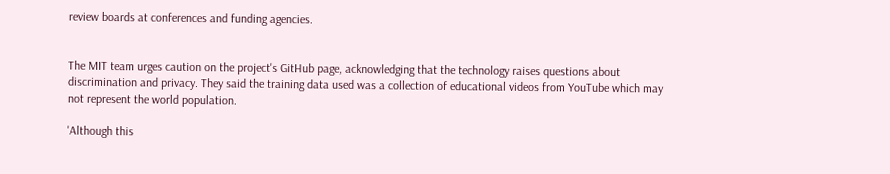review boards at conferences and funding agencies.


The MIT team urges caution on the project's GitHub page, acknowledging that the technology raises questions about discrimination and privacy. They said the training data used was a collection of educational videos from YouTube which may not represent the world population.

'Although this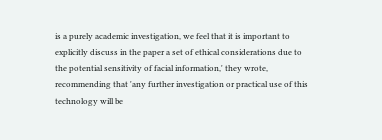is a purely academic investigation, we feel that it is important to explicitly discuss in the paper a set of ethical considerations due to the potential sensitivity of facial information,' they wrote, recommending that 'any further investigation or practical use of this technology will be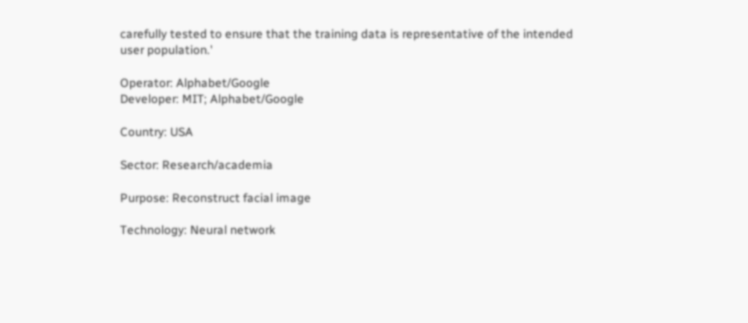carefully tested to ensure that the training data is representative of the intended user population.'

Operator: Alphabet/Google
Developer: MIT; Alphabet/Google

Country: USA

Sector: Research/academia

Purpose: Reconstruct facial image

Technology: Neural network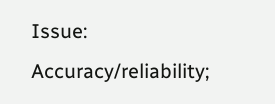Issue: Accuracy/reliability;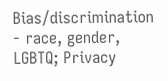Bias/discrimination - race, gender, LGBTQ; Privacy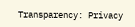Transparency: Privacy